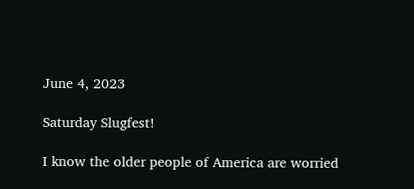June 4, 2023

Saturday Slugfest!

I know the older people of America are worried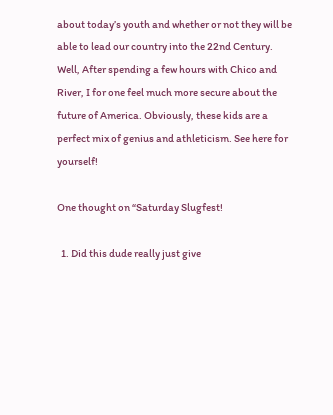about today’s youth and whether or not they will be able to lead our country into the 22nd Century. Well, After spending a few hours with Chico and River, I for one feel much more secure about the future of America. Obviously, these kids are a perfect mix of genius and athleticism. See here for yourself!

One thought on “Saturday Slugfest!

  1. Did this dude really just give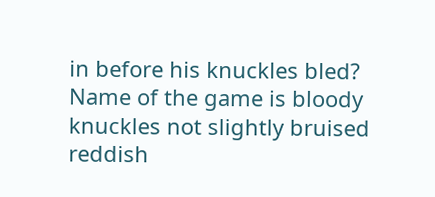in before his knuckles bled? Name of the game is bloody knuckles not slightly bruised reddish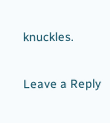knuckles.

Leave a Reply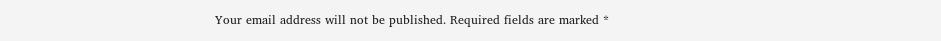Your email address will not be published. Required fields are marked *